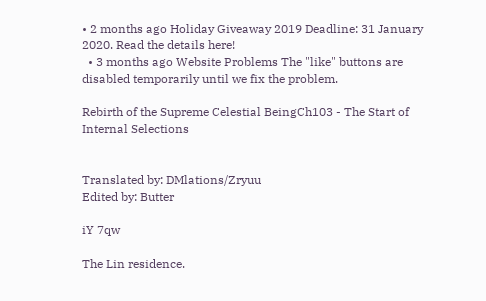• 2 months ago Holiday Giveaway 2019 Deadline: 31 January 2020. Read the details here!
  • 3 months ago Website Problems The "like" buttons are disabled temporarily until we fix the problem.

Rebirth of the Supreme Celestial BeingCh103 - The Start of Internal Selections


Translated by: DMlations/Zryuu
Edited by: Butter

iY 7qw

The Lin residence.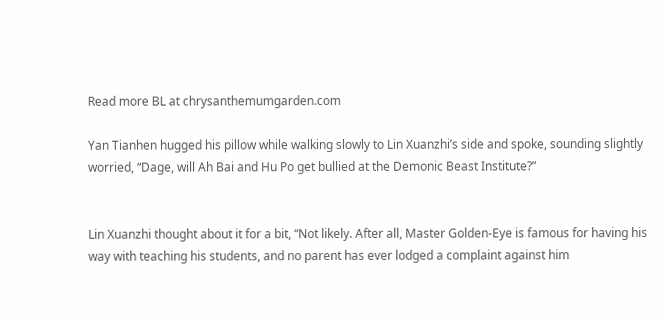Read more BL at chrysanthemumgarden.com

Yan Tianhen hugged his pillow while walking slowly to Lin Xuanzhi’s side and spoke, sounding slightly worried, “Dage, will Ah Bai and Hu Po get bullied at the Demonic Beast Institute?”


Lin Xuanzhi thought about it for a bit, “Not likely. After all, Master Golden-Eye is famous for having his way with teaching his students, and no parent has ever lodged a complaint against him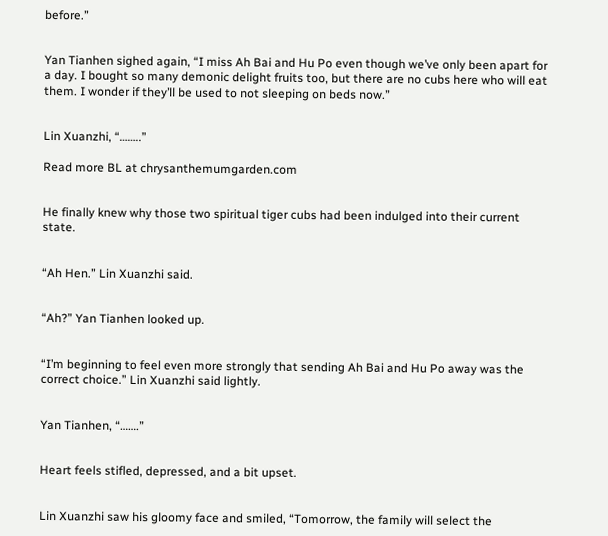before.”


Yan Tianhen sighed again, “I miss Ah Bai and Hu Po even though we’ve only been apart for a day. I bought so many demonic delight fruits too, but there are no cubs here who will eat them. I wonder if they’ll be used to not sleeping on beds now.”


Lin Xuanzhi, “……..”

Read more BL at chrysanthemumgarden.com


He finally knew why those two spiritual tiger cubs had been indulged into their current state.


“Ah Hen.” Lin Xuanzhi said.


“Ah?” Yan Tianhen looked up.


“I’m beginning to feel even more strongly that sending Ah Bai and Hu Po away was the correct choice.” Lin Xuanzhi said lightly.


Yan Tianhen, “…….”


Heart feels stifled, depressed, and a bit upset.


Lin Xuanzhi saw his gloomy face and smiled, “Tomorrow, the family will select the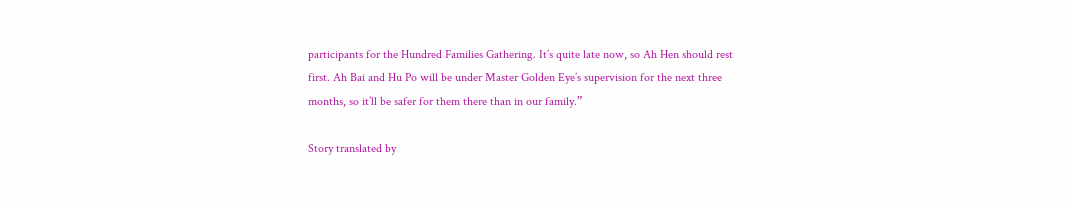participants for the Hundred Families Gathering. It’s quite late now, so Ah Hen should rest first. Ah Bai and Hu Po will be under Master Golden Eye’s supervision for the next three months, so it’ll be safer for them there than in our family.”

Story translated by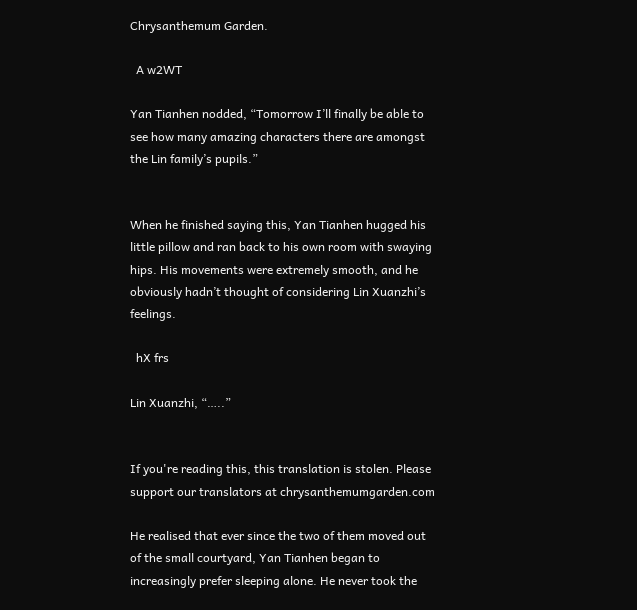Chrysanthemum Garden.

  A w2WT

Yan Tianhen nodded, “Tomorrow I’ll finally be able to see how many amazing characters there are amongst the Lin family’s pupils.”


When he finished saying this, Yan Tianhen hugged his little pillow and ran back to his own room with swaying hips. His movements were extremely smooth, and he obviously hadn’t thought of considering Lin Xuanzhi’s feelings.

  hX frs

Lin Xuanzhi, “…..”


If you're reading this, this translation is stolen. Please support our translators at chrysanthemumgarden.com

He realised that ever since the two of them moved out of the small courtyard, Yan Tianhen began to increasingly prefer sleeping alone. He never took the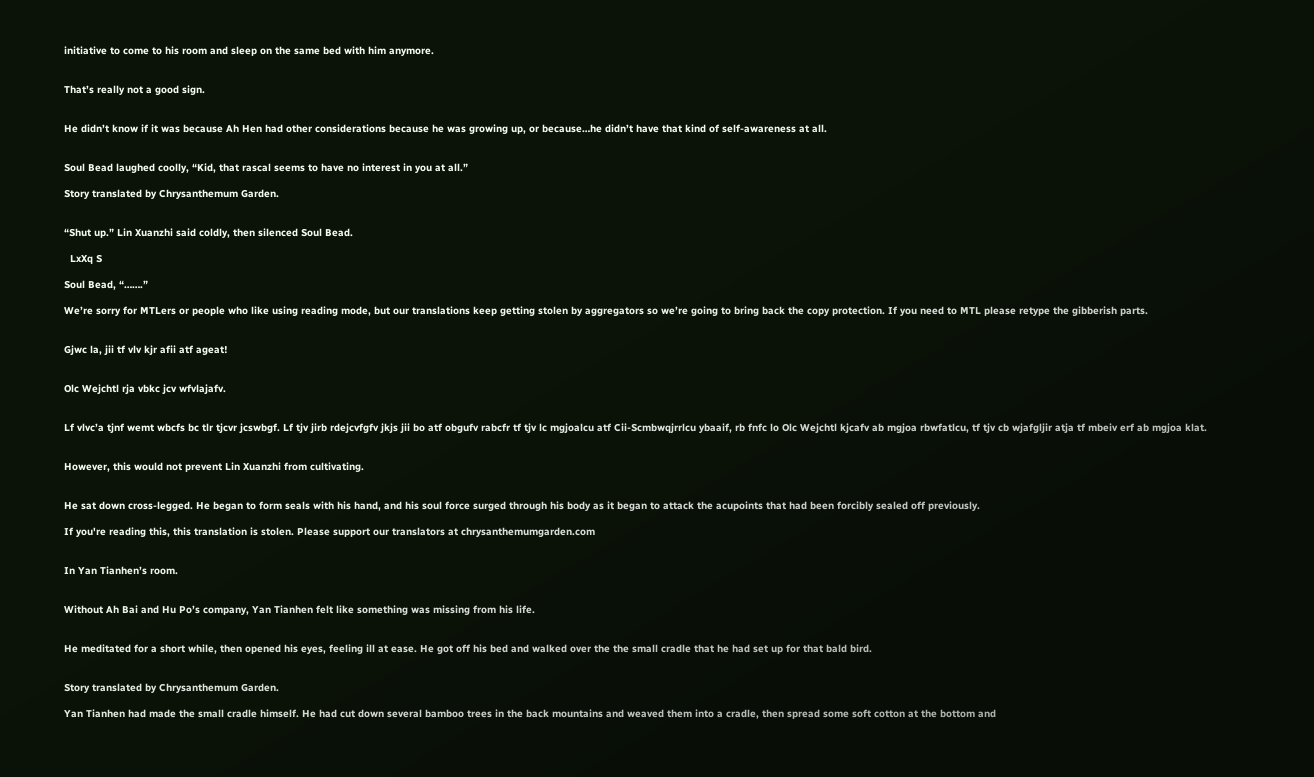initiative to come to his room and sleep on the same bed with him anymore.


That’s really not a good sign.


He didn’t know if it was because Ah Hen had other considerations because he was growing up, or because…he didn’t have that kind of self-awareness at all.


Soul Bead laughed coolly, “Kid, that rascal seems to have no interest in you at all.”

Story translated by Chrysanthemum Garden.


“Shut up.” Lin Xuanzhi said coldly, then silenced Soul Bead.

  LxXq S

Soul Bead, “…….”

We’re sorry for MTLers or people who like using reading mode, but our translations keep getting stolen by aggregators so we’re going to bring back the copy protection. If you need to MTL please retype the gibberish parts.


Gjwc la, jii tf vlv kjr afii atf ageat!


Olc Wejchtl rja vbkc jcv wfvlajafv.


Lf vlvc’a tjnf wemt wbcfs bc tlr tjcvr jcswbgf. Lf tjv jirb rdejcvfgfv jkjs jii bo atf obgufv rabcfr tf tjv lc mgjoalcu atf Cii-Scmbwqjrrlcu ybaaif, rb fnfc lo Olc Wejchtl kjcafv ab mgjoa rbwfatlcu, tf tjv cb wjafgljir atja tf mbeiv erf ab mgjoa klat.


However, this would not prevent Lin Xuanzhi from cultivating.


He sat down cross-legged. He began to form seals with his hand, and his soul force surged through his body as it began to attack the acupoints that had been forcibly sealed off previously.

If you're reading this, this translation is stolen. Please support our translators at chrysanthemumgarden.com


In Yan Tianhen’s room.


Without Ah Bai and Hu Po’s company, Yan Tianhen felt like something was missing from his life.


He meditated for a short while, then opened his eyes, feeling ill at ease. He got off his bed and walked over the the small cradle that he had set up for that bald bird.


Story translated by Chrysanthemum Garden.

Yan Tianhen had made the small cradle himself. He had cut down several bamboo trees in the back mountains and weaved them into a cradle, then spread some soft cotton at the bottom and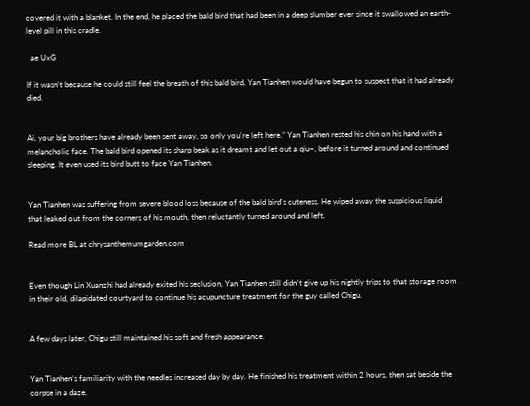covered it with a blanket. In the end, he placed the bald bird that had been in a deep slumber ever since it swallowed an earth-level pill in this cradle.

  ae UxG

If it wasn’t because he could still feel the breath of this bald bird, Yan Tianhen would have begun to suspect that it had already died.


Ai, your big brothers have already been sent away, so only you’re left here.” Yan Tianhen rested his chin on his hand with a melancholic face. The bald bird opened its sharp beak as it dreamt and let out a qiu~, before it turned around and continued sleeping. It even used its bird butt to face Yan Tianhen.


Yan Tianhen was suffering from severe blood loss because of the bald bird’s cuteness. He wiped away the suspicious liquid that leaked out from the corners of his mouth, then reluctantly turned around and left.

Read more BL at chrysanthemumgarden.com


Even though Lin Xuanzhi had already exited his seclusion, Yan Tianhen still didn’t give up his nightly trips to that storage room in their old, dilapidated courtyard to continue his acupuncture treatment for the guy called Chigu.


A few days later, Chigu still maintained his soft and fresh appearance.


Yan Tianhen’s familiarity with the needles increased day by day. He finished his treatment within 2 hours, then sat beside the corpse in a daze.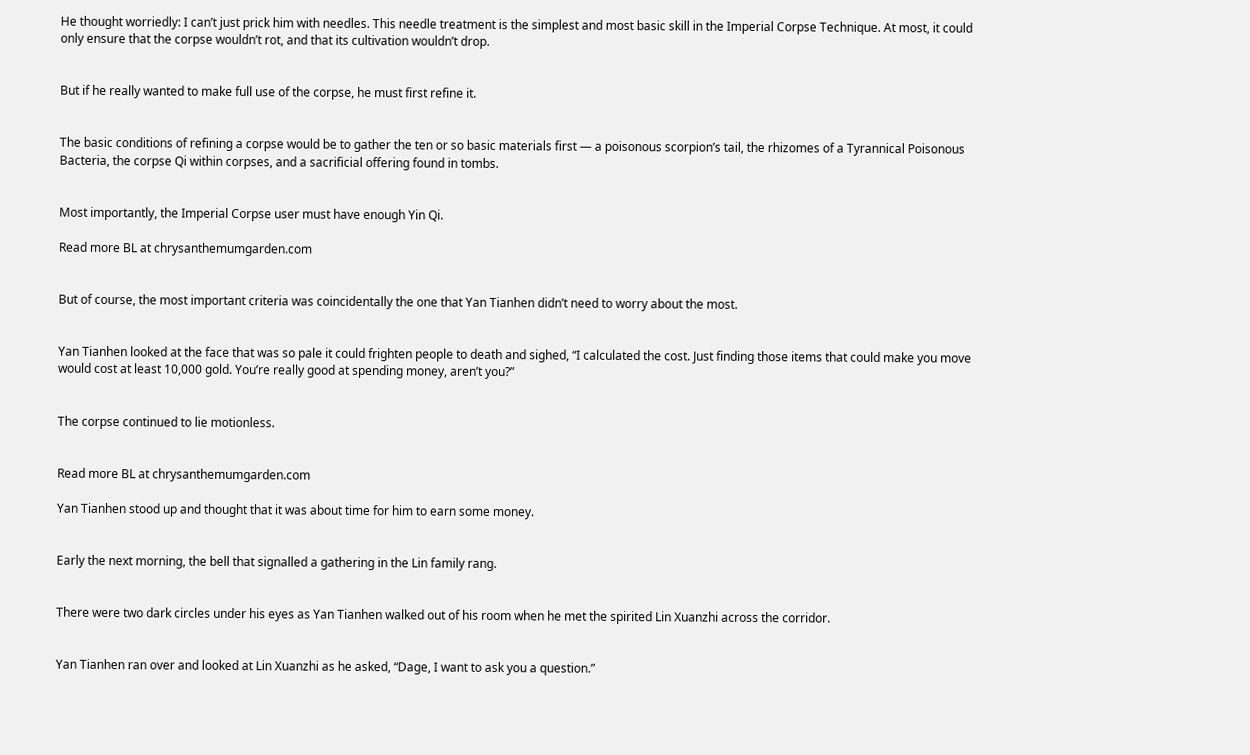He thought worriedly: I can’t just prick him with needles. This needle treatment is the simplest and most basic skill in the Imperial Corpse Technique. At most, it could only ensure that the corpse wouldn’t rot, and that its cultivation wouldn’t drop.


But if he really wanted to make full use of the corpse, he must first refine it.


The basic conditions of refining a corpse would be to gather the ten or so basic materials first — a poisonous scorpion’s tail, the rhizomes of a Tyrannical Poisonous Bacteria, the corpse Qi within corpses, and a sacrificial offering found in tombs.


Most importantly, the Imperial Corpse user must have enough Yin Qi.

Read more BL at chrysanthemumgarden.com


But of course, the most important criteria was coincidentally the one that Yan Tianhen didn’t need to worry about the most.


Yan Tianhen looked at the face that was so pale it could frighten people to death and sighed, “I calculated the cost. Just finding those items that could make you move would cost at least 10,000 gold. You’re really good at spending money, aren’t you?”


The corpse continued to lie motionless.


Read more BL at chrysanthemumgarden.com

Yan Tianhen stood up and thought that it was about time for him to earn some money.


Early the next morning, the bell that signalled a gathering in the Lin family rang.


There were two dark circles under his eyes as Yan Tianhen walked out of his room when he met the spirited Lin Xuanzhi across the corridor.


Yan Tianhen ran over and looked at Lin Xuanzhi as he asked, “Dage, I want to ask you a question.”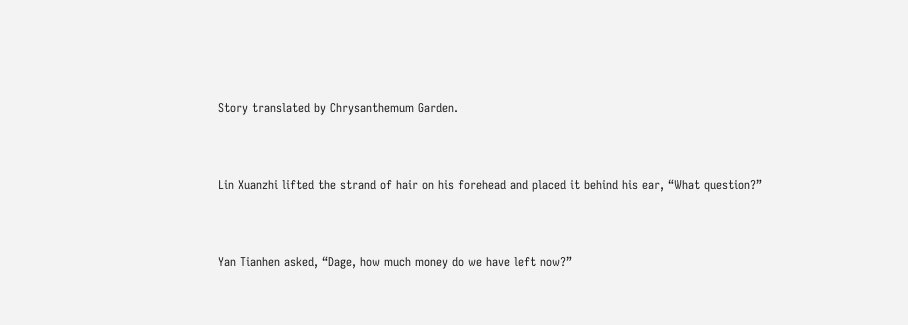Story translated by Chrysanthemum Garden.


Lin Xuanzhi lifted the strand of hair on his forehead and placed it behind his ear, “What question?”


Yan Tianhen asked, “Dage, how much money do we have left now?”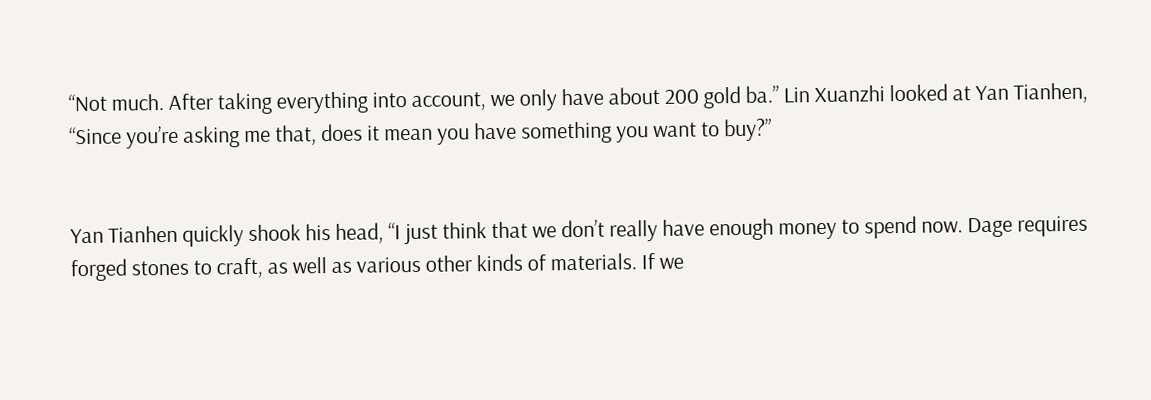“Not much. After taking everything into account, we only have about 200 gold ba.” Lin Xuanzhi looked at Yan Tianhen, “Since you’re asking me that, does it mean you have something you want to buy?”


Yan Tianhen quickly shook his head, “I just think that we don’t really have enough money to spend now. Dage requires forged stones to craft, as well as various other kinds of materials. If we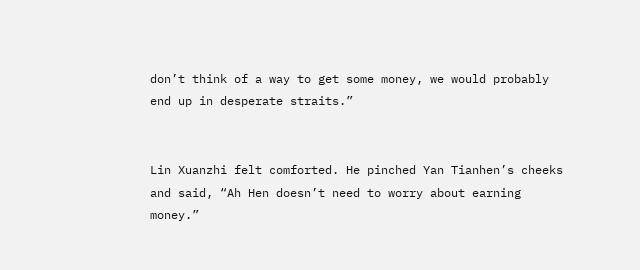don’t think of a way to get some money, we would probably end up in desperate straits.”


Lin Xuanzhi felt comforted. He pinched Yan Tianhen’s cheeks and said, “Ah Hen doesn’t need to worry about earning money.”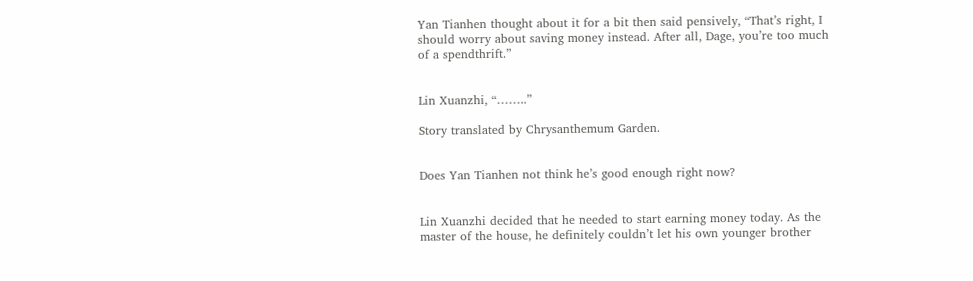Yan Tianhen thought about it for a bit then said pensively, “That’s right, I should worry about saving money instead. After all, Dage, you’re too much of a spendthrift.”


Lin Xuanzhi, “……..”

Story translated by Chrysanthemum Garden.


Does Yan Tianhen not think he’s good enough right now?


Lin Xuanzhi decided that he needed to start earning money today. As the master of the house, he definitely couldn’t let his own younger brother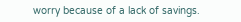worry because of a lack of savings.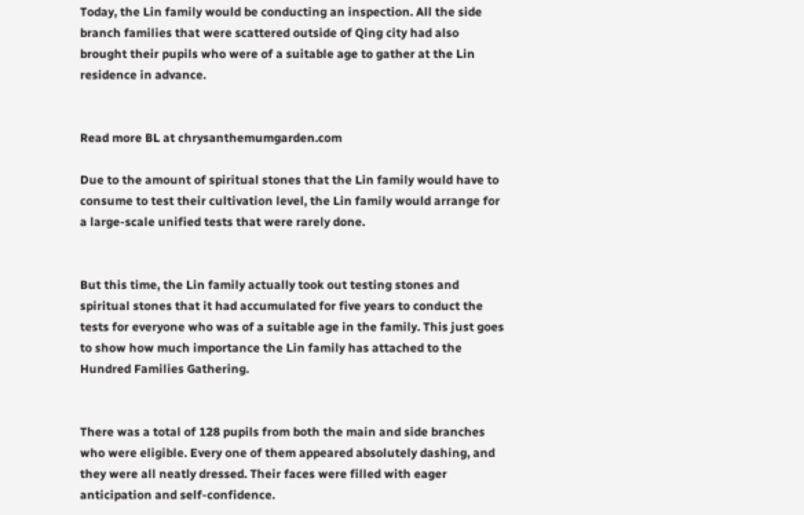Today, the Lin family would be conducting an inspection. All the side branch families that were scattered outside of Qing city had also brought their pupils who were of a suitable age to gather at the Lin residence in advance.


Read more BL at chrysanthemumgarden.com

Due to the amount of spiritual stones that the Lin family would have to consume to test their cultivation level, the Lin family would arrange for a large-scale unified tests that were rarely done.


But this time, the Lin family actually took out testing stones and spiritual stones that it had accumulated for five years to conduct the tests for everyone who was of a suitable age in the family. This just goes to show how much importance the Lin family has attached to the Hundred Families Gathering.


There was a total of 128 pupils from both the main and side branches who were eligible. Every one of them appeared absolutely dashing, and they were all neatly dressed. Their faces were filled with eager anticipation and self-confidence.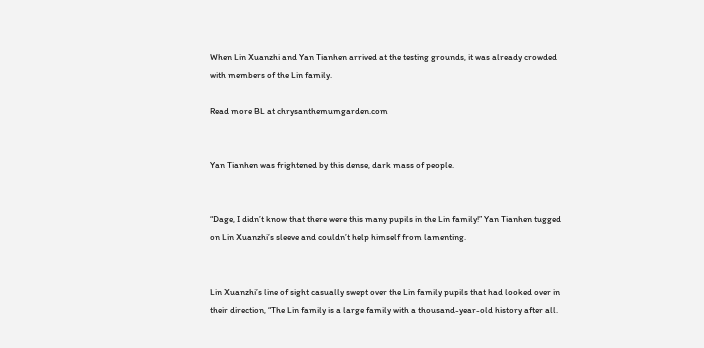When Lin Xuanzhi and Yan Tianhen arrived at the testing grounds, it was already crowded with members of the Lin family.

Read more BL at chrysanthemumgarden.com


Yan Tianhen was frightened by this dense, dark mass of people.


“Dage, I didn’t know that there were this many pupils in the Lin family!” Yan Tianhen tugged on Lin Xuanzhi’s sleeve and couldn’t help himself from lamenting.


Lin Xuanzhi’s line of sight casually swept over the Lin family pupils that had looked over in their direction, “The Lin family is a large family with a thousand-year-old history after all.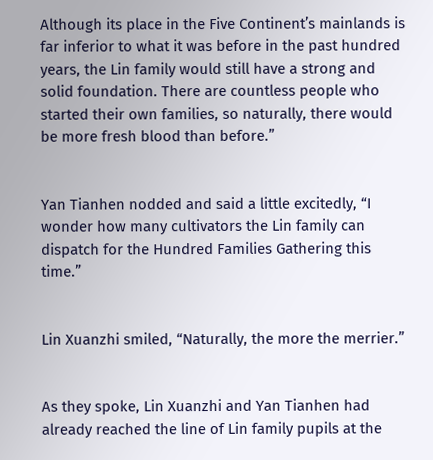Although its place in the Five Continent’s mainlands is far inferior to what it was before in the past hundred years, the Lin family would still have a strong and solid foundation. There are countless people who started their own families, so naturally, there would be more fresh blood than before.”


Yan Tianhen nodded and said a little excitedly, “I wonder how many cultivators the Lin family can dispatch for the Hundred Families Gathering this time.”


Lin Xuanzhi smiled, “Naturally, the more the merrier.”


As they spoke, Lin Xuanzhi and Yan Tianhen had already reached the line of Lin family pupils at the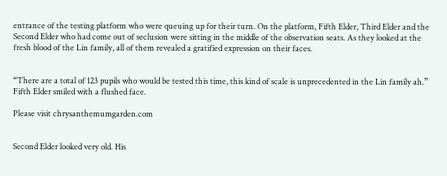entrance of the testing platform who were queuing up for their turn. On the platform, Fifth Elder, Third Elder and the Second Elder who had come out of seclusion were sitting in the middle of the observation seats. As they looked at the fresh blood of the Lin family, all of them revealed a gratified expression on their faces.


“There are a total of 123 pupils who would be tested this time, this kind of scale is unprecedented in the Lin family ah.” Fifth Elder smiled with a flushed face.

Please visit chrysanthemumgarden.com


Second Elder looked very old. His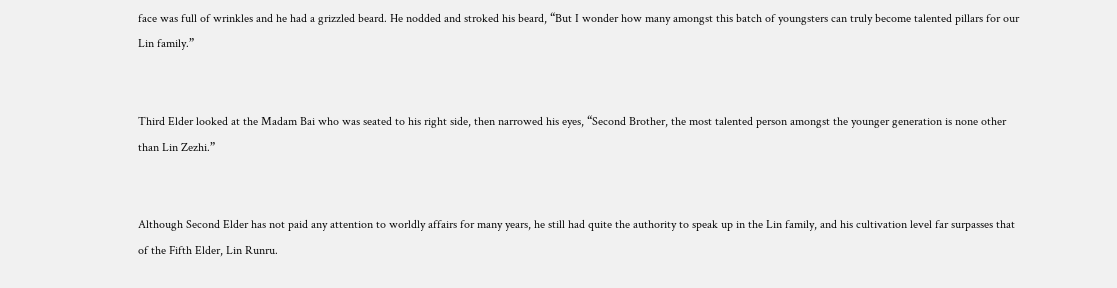face was full of wrinkles and he had a grizzled beard. He nodded and stroked his beard, “But I wonder how many amongst this batch of youngsters can truly become talented pillars for our Lin family.”


Third Elder looked at the Madam Bai who was seated to his right side, then narrowed his eyes, “Second Brother, the most talented person amongst the younger generation is none other than Lin Zezhi.”


Although Second Elder has not paid any attention to worldly affairs for many years, he still had quite the authority to speak up in the Lin family, and his cultivation level far surpasses that of the Fifth Elder, Lin Runru.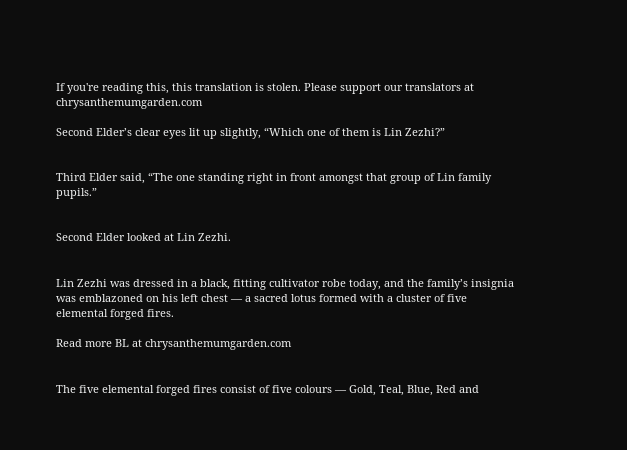If you're reading this, this translation is stolen. Please support our translators at chrysanthemumgarden.com

Second Elder’s clear eyes lit up slightly, “Which one of them is Lin Zezhi?”


Third Elder said, “The one standing right in front amongst that group of Lin family pupils.”


Second Elder looked at Lin Zezhi.


Lin Zezhi was dressed in a black, fitting cultivator robe today, and the family’s insignia was emblazoned on his left chest — a sacred lotus formed with a cluster of five elemental forged fires.

Read more BL at chrysanthemumgarden.com


The five elemental forged fires consist of five colours — Gold, Teal, Blue, Red and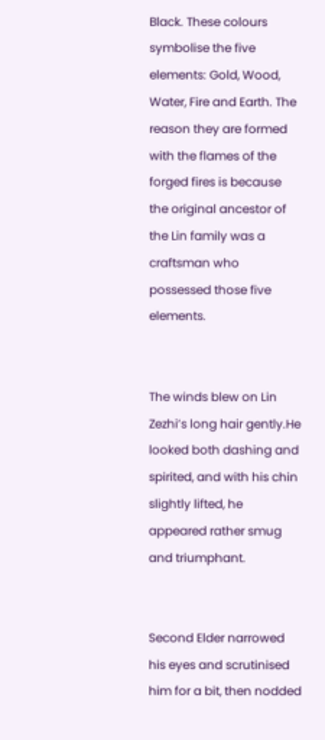Black. These colours symbolise the five elements: Gold, Wood, Water, Fire and Earth. The reason they are formed with the flames of the forged fires is because the original ancestor of the Lin family was a craftsman who possessed those five elements.


The winds blew on Lin Zezhi’s long hair gently.He looked both dashing and spirited, and with his chin slightly lifted, he appeared rather smug and triumphant.


Second Elder narrowed his eyes and scrutinised him for a bit, then nodded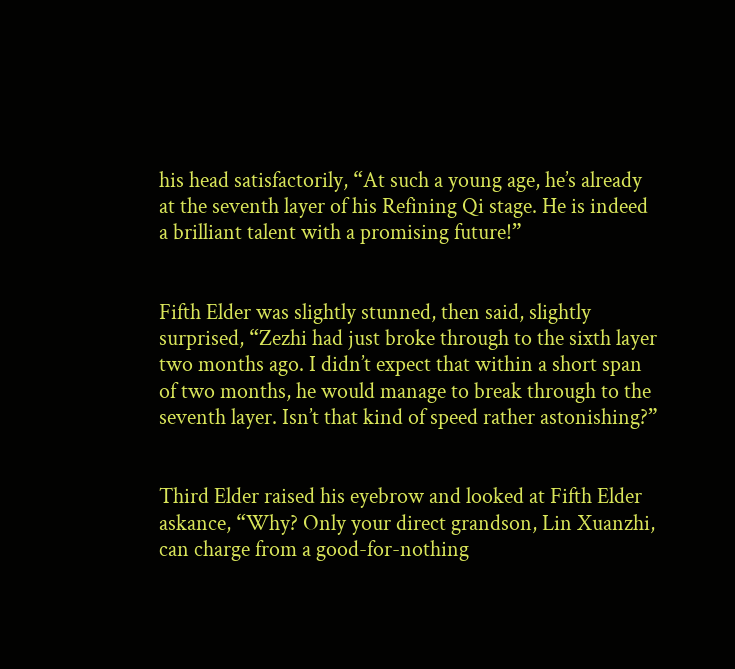his head satisfactorily, “At such a young age, he’s already at the seventh layer of his Refining Qi stage. He is indeed a brilliant talent with a promising future!”


Fifth Elder was slightly stunned, then said, slightly surprised, “Zezhi had just broke through to the sixth layer two months ago. I didn’t expect that within a short span of two months, he would manage to break through to the seventh layer. Isn’t that kind of speed rather astonishing?”


Third Elder raised his eyebrow and looked at Fifth Elder askance, “Why? Only your direct grandson, Lin Xuanzhi, can charge from a good-for-nothing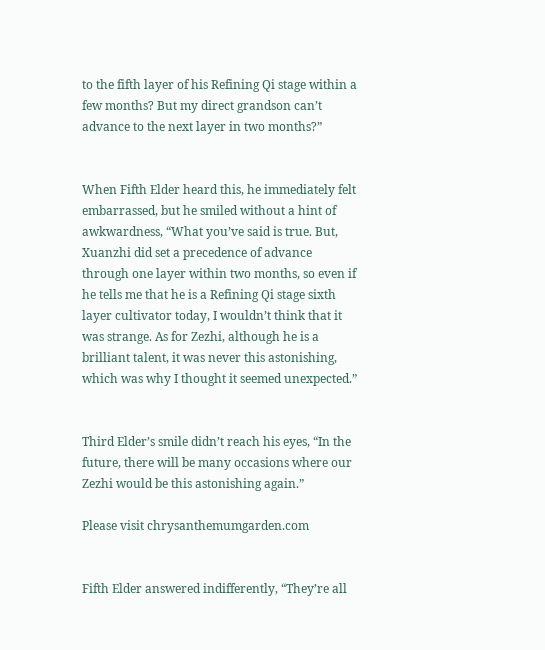to the fifth layer of his Refining Qi stage within a few months? But my direct grandson can’t advance to the next layer in two months?”


When Fifth Elder heard this, he immediately felt embarrassed, but he smiled without a hint of awkwardness, “What you’ve said is true. But, Xuanzhi did set a precedence of advance through one layer within two months, so even if he tells me that he is a Refining Qi stage sixth layer cultivator today, I wouldn’t think that it was strange. As for Zezhi, although he is a brilliant talent, it was never this astonishing, which was why I thought it seemed unexpected.”


Third Elder’s smile didn’t reach his eyes, “In the future, there will be many occasions where our Zezhi would be this astonishing again.”

Please visit chrysanthemumgarden.com


Fifth Elder answered indifferently, “They’re all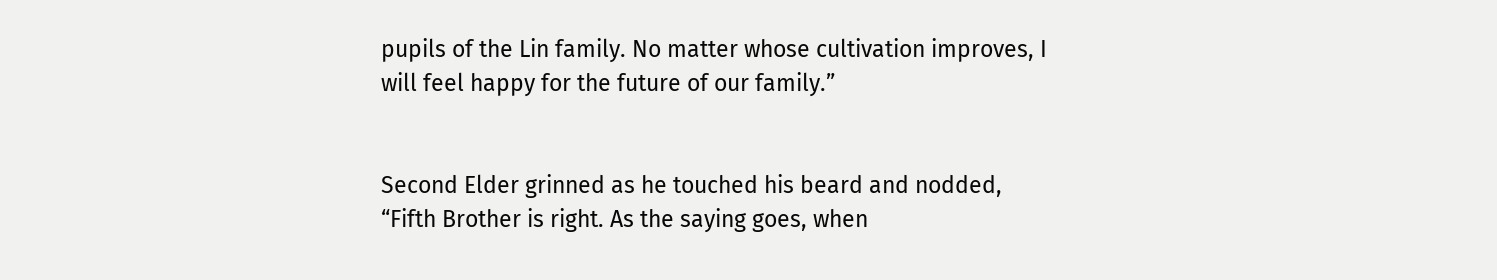pupils of the Lin family. No matter whose cultivation improves, I will feel happy for the future of our family.”


Second Elder grinned as he touched his beard and nodded, “Fifth Brother is right. As the saying goes, when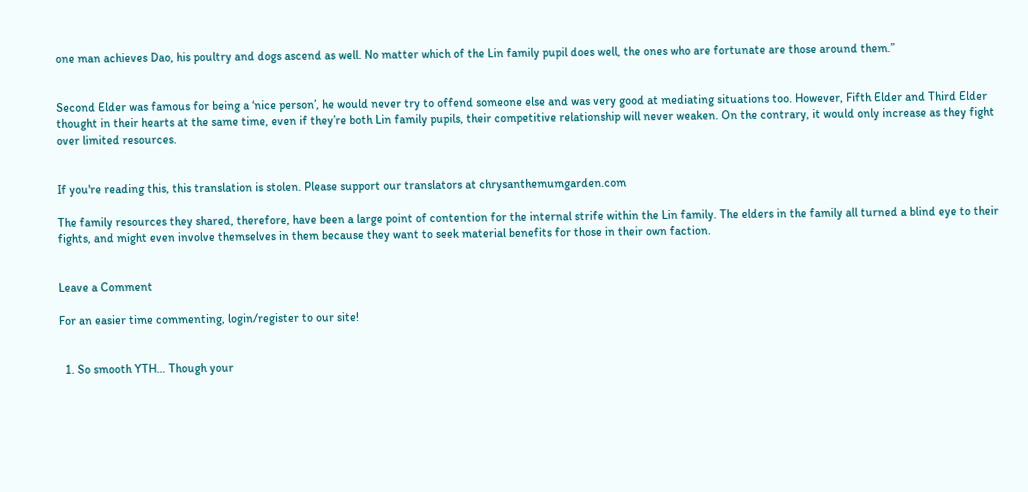one man achieves Dao, his poultry and dogs ascend as well. No matter which of the Lin family pupil does well, the ones who are fortunate are those around them.”


Second Elder was famous for being a ‘nice person’, he would never try to offend someone else and was very good at mediating situations too. However, Fifth Elder and Third Elder thought in their hearts at the same time, even if they’re both Lin family pupils, their competitive relationship will never weaken. On the contrary, it would only increase as they fight over limited resources.


If you're reading this, this translation is stolen. Please support our translators at chrysanthemumgarden.com

The family resources they shared, therefore, have been a large point of contention for the internal strife within the Lin family. The elders in the family all turned a blind eye to their fights, and might even involve themselves in them because they want to seek material benefits for those in their own faction.


Leave a Comment

For an easier time commenting, login/register to our site!


  1. So smooth YTH… Though your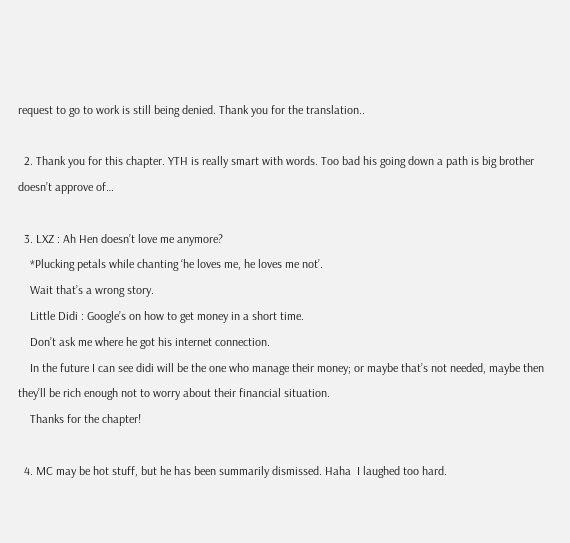request to go to work is still being denied. Thank you for the translation..

  2. Thank you for this chapter. YTH is really smart with words. Too bad his going down a path is big brother doesn’t approve of…

  3. LXZ : Ah Hen doesn’t love me anymore?
    *Plucking petals while chanting ‘he loves me, he loves me not’.
    Wait that’s a wrong story.
    Little Didi : Google’s on how to get money in a short time.
    Don’t ask me where he got his internet connection.
    In the future I can see didi will be the one who manage their money; or maybe that’s not needed, maybe then they’ll be rich enough not to worry about their financial situation.
    Thanks for the chapter!

  4. MC may be hot stuff, but he has been summarily dismissed. Haha  I laughed too hard.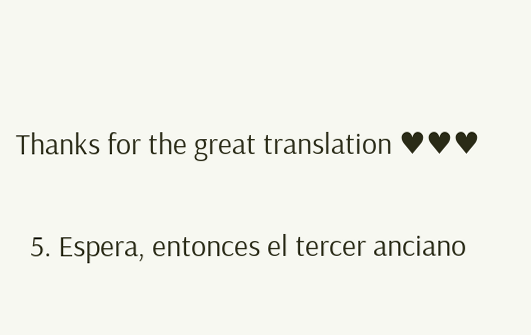Thanks for the great translation ♥♥♥

  5. Espera, entonces el tercer anciano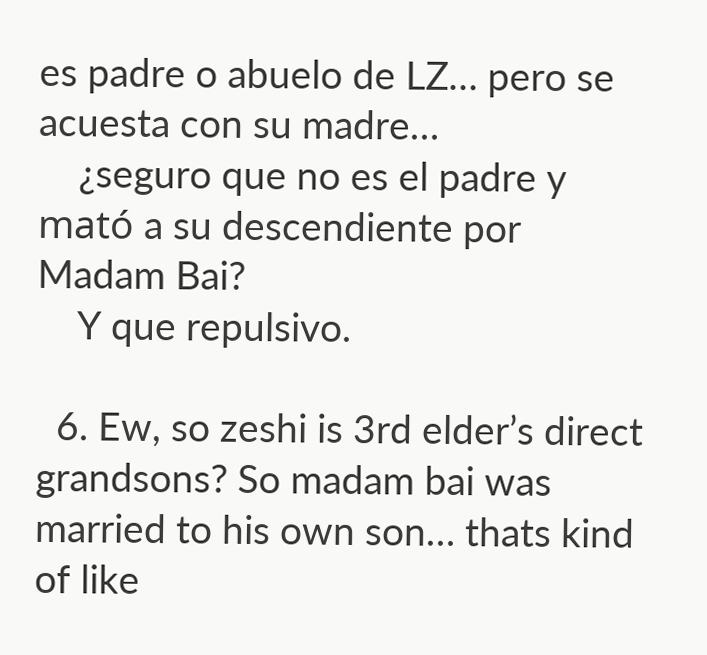es padre o abuelo de LZ… pero se acuesta con su madre…
    ¿seguro que no es el padre y mató a su descendiente por Madam Bai?
    Y que repulsivo.

  6. Ew, so zeshi is 3rd elder’s direct grandsons? So madam bai was married to his own son… thats kind of like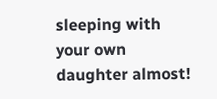sleeping with your own daughter almost!